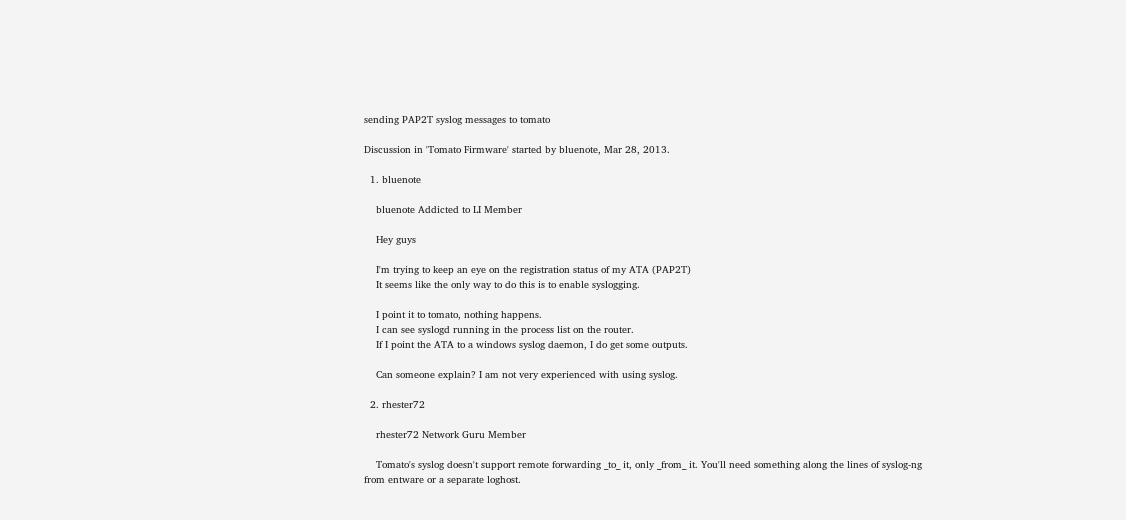sending PAP2T syslog messages to tomato

Discussion in 'Tomato Firmware' started by bluenote, Mar 28, 2013.

  1. bluenote

    bluenote Addicted to LI Member

    Hey guys

    I'm trying to keep an eye on the registration status of my ATA (PAP2T)
    It seems like the only way to do this is to enable syslogging.

    I point it to tomato, nothing happens.
    I can see syslogd running in the process list on the router.
    If I point the ATA to a windows syslog daemon, I do get some outputs.

    Can someone explain? I am not very experienced with using syslog.

  2. rhester72

    rhester72 Network Guru Member

    Tomato's syslog doesn't support remote forwarding _to_ it, only _from_ it. You'll need something along the lines of syslog-ng from entware or a separate loghost.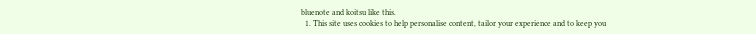bluenote and koitsu like this.
  1. This site uses cookies to help personalise content, tailor your experience and to keep you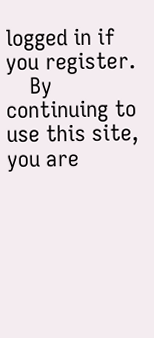logged in if you register.
    By continuing to use this site, you are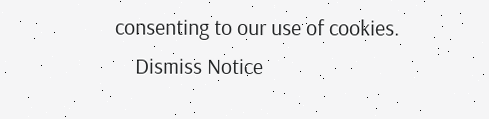consenting to our use of cookies.
    Dismiss Notice